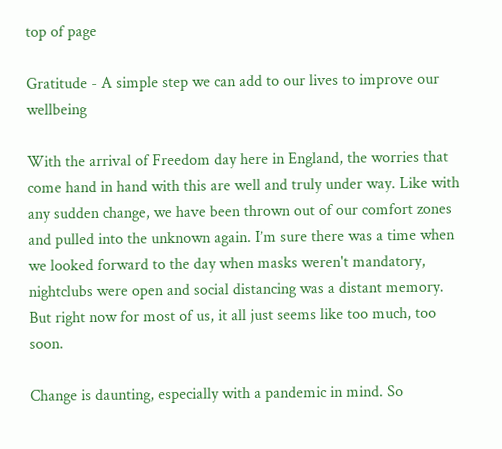top of page

Gratitude - A simple step we can add to our lives to improve our wellbeing

With the arrival of Freedom day here in England, the worries that come hand in hand with this are well and truly under way. Like with any sudden change, we have been thrown out of our comfort zones and pulled into the unknown again. I’m sure there was a time when we looked forward to the day when masks weren't mandatory, nightclubs were open and social distancing was a distant memory. But right now for most of us, it all just seems like too much, too soon.

Change is daunting, especially with a pandemic in mind. So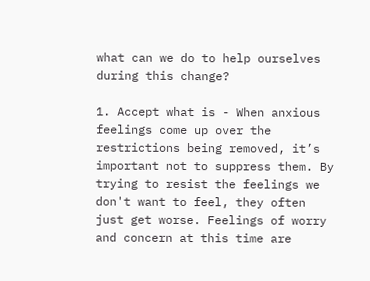what can we do to help ourselves during this change?

1. Accept what is - When anxious feelings come up over the restrictions being removed, it’s important not to suppress them. By trying to resist the feelings we don't want to feel, they often just get worse. Feelings of worry and concern at this time are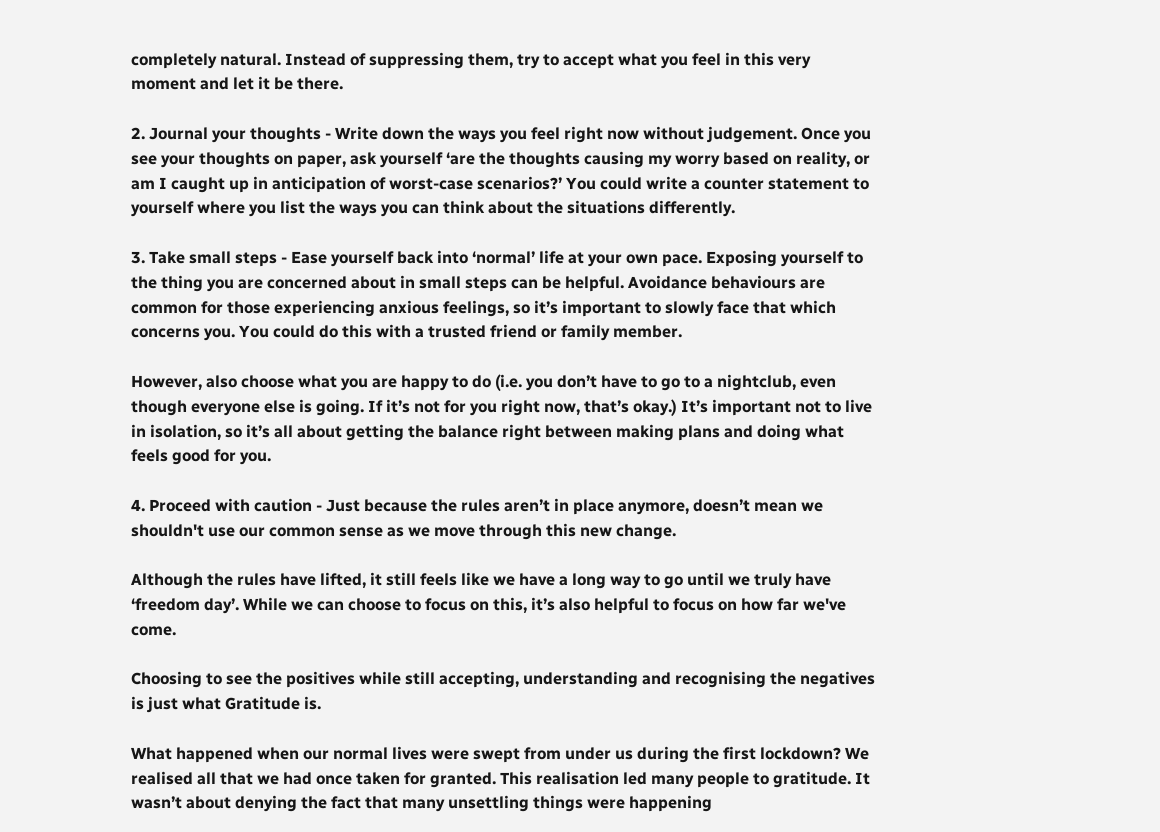completely natural. Instead of suppressing them, try to accept what you feel in this very moment and let it be there.

2. Journal your thoughts - Write down the ways you feel right now without judgement. Once you see your thoughts on paper, ask yourself ‘are the thoughts causing my worry based on reality, or am I caught up in anticipation of worst-case scenarios?’ You could write a counter statement to yourself where you list the ways you can think about the situations differently.

3. Take small steps - Ease yourself back into ‘normal’ life at your own pace. Exposing yourself to the thing you are concerned about in small steps can be helpful. Avoidance behaviours are common for those experiencing anxious feelings, so it’s important to slowly face that which concerns you. You could do this with a trusted friend or family member.

However, also choose what you are happy to do (i.e. you don’t have to go to a nightclub, even though everyone else is going. If it’s not for you right now, that’s okay.) It’s important not to live in isolation, so it’s all about getting the balance right between making plans and doing what feels good for you.

4. Proceed with caution - Just because the rules aren’t in place anymore, doesn’t mean we shouldn't use our common sense as we move through this new change.

Although the rules have lifted, it still feels like we have a long way to go until we truly have ‘freedom day’. While we can choose to focus on this, it’s also helpful to focus on how far we've come.

Choosing to see the positives while still accepting, understanding and recognising the negatives is just what Gratitude is.

What happened when our normal lives were swept from under us during the first lockdown? We realised all that we had once taken for granted. This realisation led many people to gratitude. It wasn’t about denying the fact that many unsettling things were happening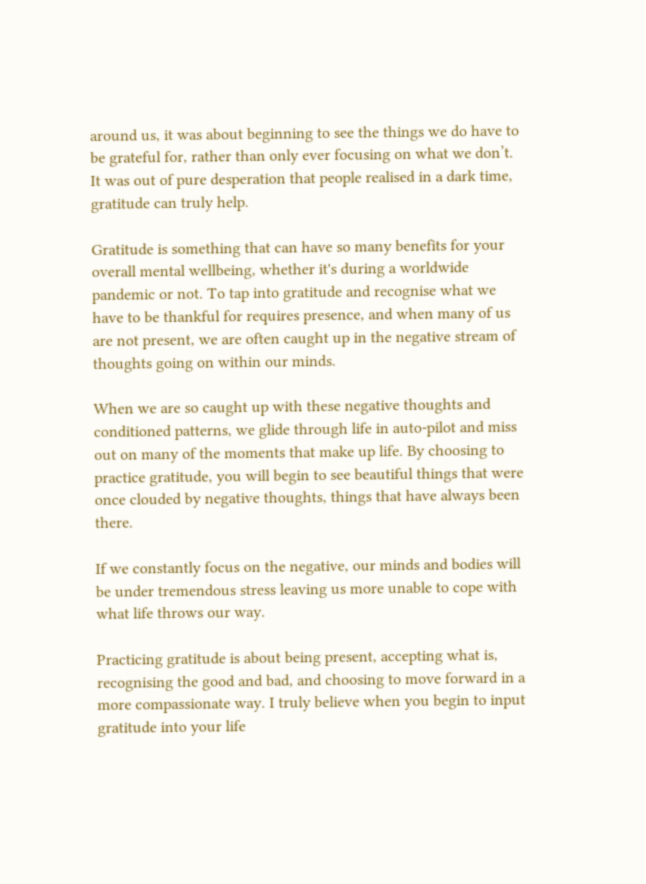around us, it was about beginning to see the things we do have to be grateful for, rather than only ever focusing on what we don’t. It was out of pure desperation that people realised in a dark time, gratitude can truly help.

Gratitude is something that can have so many benefits for your overall mental wellbeing, whether it's during a worldwide pandemic or not. To tap into gratitude and recognise what we have to be thankful for requires presence, and when many of us are not present, we are often caught up in the negative stream of thoughts going on within our minds.

When we are so caught up with these negative thoughts and conditioned patterns, we glide through life in auto-pilot and miss out on many of the moments that make up life. By choosing to practice gratitude, you will begin to see beautiful things that were once clouded by negative thoughts, things that have always been there.

If we constantly focus on the negative, our minds and bodies will be under tremendous stress leaving us more unable to cope with what life throws our way.

Practicing gratitude is about being present, accepting what is, recognising the good and bad, and choosing to move forward in a more compassionate way. I truly believe when you begin to input gratitude into your life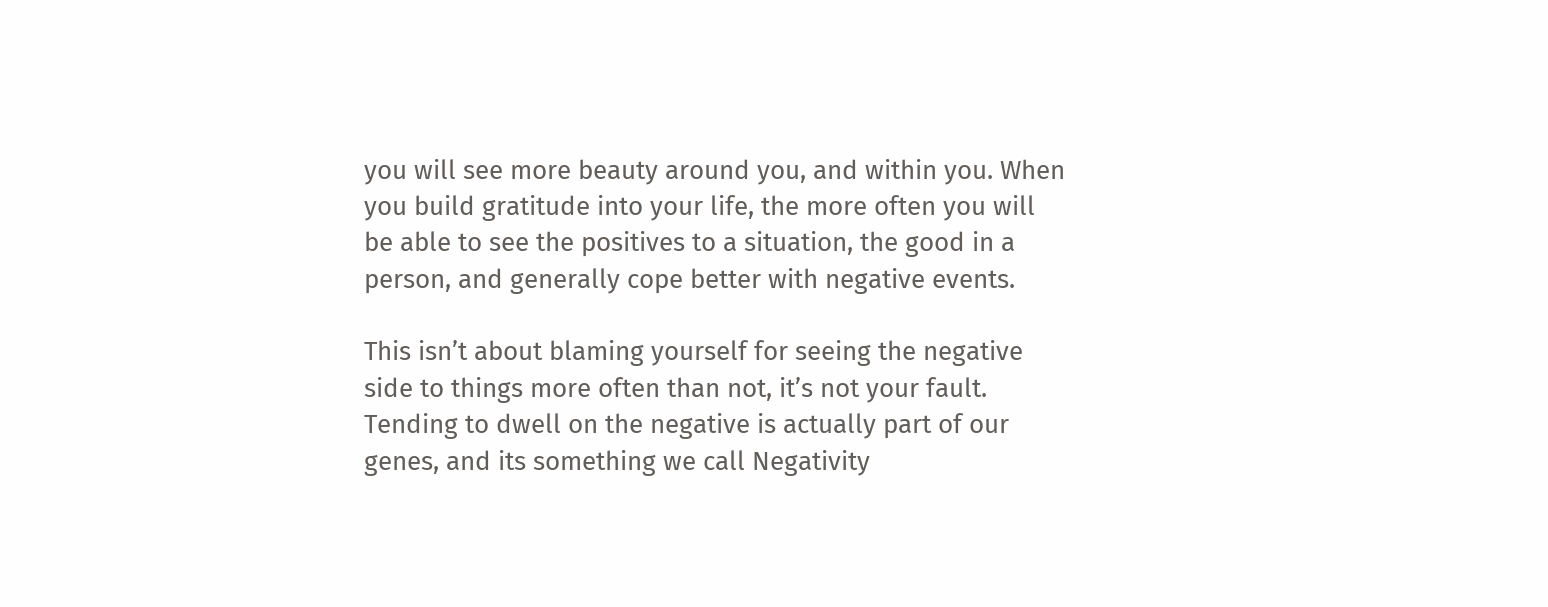you will see more beauty around you, and within you. When you build gratitude into your life, the more often you will be able to see the positives to a situation, the good in a person, and generally cope better with negative events.

This isn’t about blaming yourself for seeing the negative side to things more often than not, it’s not your fault. Tending to dwell on the negative is actually part of our genes, and its something we call Negativity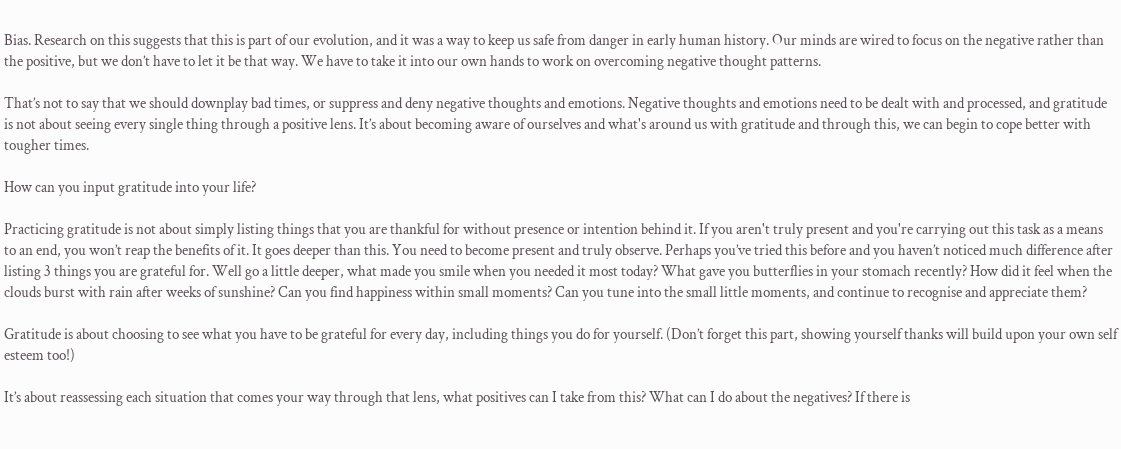Bias. Research on this suggests that this is part of our evolution, and it was a way to keep us safe from danger in early human history. Our minds are wired to focus on the negative rather than the positive, but we don’t have to let it be that way. We have to take it into our own hands to work on overcoming negative thought patterns.

That’s not to say that we should downplay bad times, or suppress and deny negative thoughts and emotions. Negative thoughts and emotions need to be dealt with and processed, and gratitude is not about seeing every single thing through a positive lens. It’s about becoming aware of ourselves and what's around us with gratitude and through this, we can begin to cope better with tougher times.

How can you input gratitude into your life?

Practicing gratitude is not about simply listing things that you are thankful for without presence or intention behind it. If you aren't truly present and you're carrying out this task as a means to an end, you won’t reap the benefits of it. It goes deeper than this. You need to become present and truly observe. Perhaps you’ve tried this before and you haven’t noticed much difference after listing 3 things you are grateful for. Well go a little deeper, what made you smile when you needed it most today? What gave you butterflies in your stomach recently? How did it feel when the clouds burst with rain after weeks of sunshine? Can you find happiness within small moments? Can you tune into the small little moments, and continue to recognise and appreciate them?

Gratitude is about choosing to see what you have to be grateful for every day, including things you do for yourself. (Don’t forget this part, showing yourself thanks will build upon your own self esteem too!)

It’s about reassessing each situation that comes your way through that lens, what positives can I take from this? What can I do about the negatives? If there is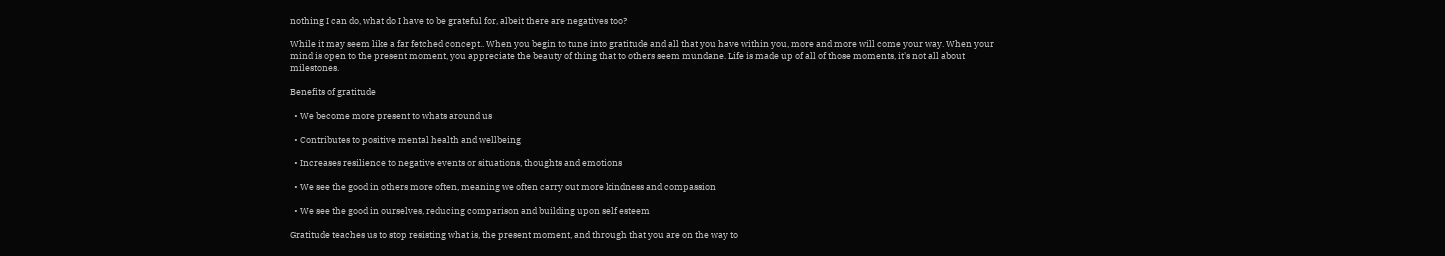nothing I can do, what do I have to be grateful for, albeit there are negatives too?

While it may seem like a far fetched concept.. When you begin to tune into gratitude and all that you have within you, more and more will come your way. When your mind is open to the present moment, you appreciate the beauty of thing that to others seem mundane. Life is made up of all of those moments, it's not all about milestones.

Benefits of gratitude

  • We become more present to whats around us

  • Contributes to positive mental health and wellbeing

  • Increases resilience to negative events or situations, thoughts and emotions

  • We see the good in others more often, meaning we often carry out more kindness and compassion

  • We see the good in ourselves, reducing comparison and building upon self esteem

Gratitude teaches us to stop resisting what is, the present moment, and through that you are on the way to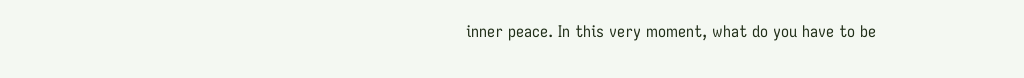inner peace. In this very moment, what do you have to be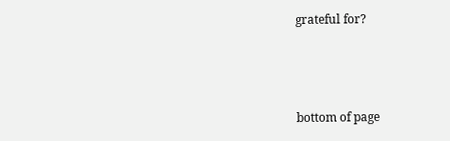grateful for?



bottom of page